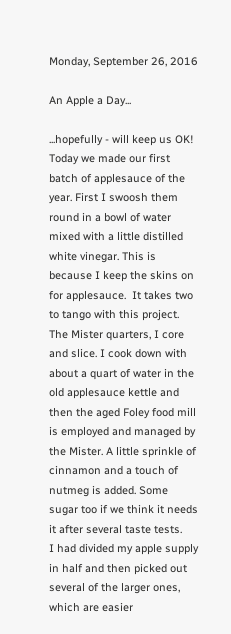Monday, September 26, 2016

An Apple a Day...

...hopefully - will keep us OK!
Today we made our first batch of applesauce of the year. First I swoosh them round in a bowl of water mixed with a little distilled white vinegar. This is because I keep the skins on for applesauce.  It takes two to tango with this project.  The Mister quarters, I core and slice. I cook down with about a quart of water in the old applesauce kettle and then the aged Foley food mill is employed and managed by the Mister. A little sprinkle of cinnamon and a touch of nutmeg is added. Some sugar too if we think it needs it after several taste tests.
I had divided my apple supply in half and then picked out several of the larger ones, which are easier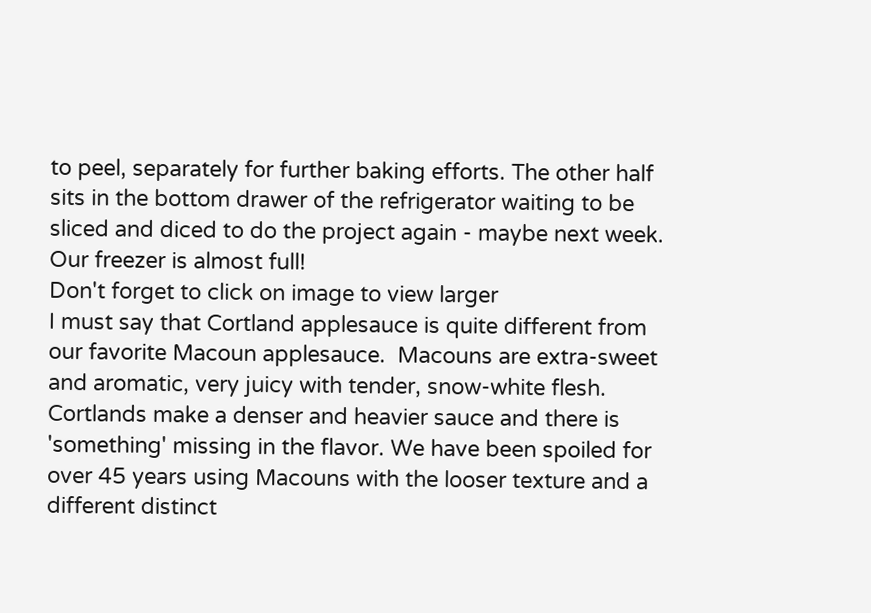to peel, separately for further baking efforts. The other half sits in the bottom drawer of the refrigerator waiting to be sliced and diced to do the project again - maybe next week. Our freezer is almost full!
Don't forget to click on image to view larger
I must say that Cortland applesauce is quite different from our favorite Macoun applesauce.  Macouns are extra-sweet and aromatic, very juicy with tender, snow-white flesh. Cortlands make a denser and heavier sauce and there is 'something' missing in the flavor. We have been spoiled for over 45 years using Macouns with the looser texture and a different distinct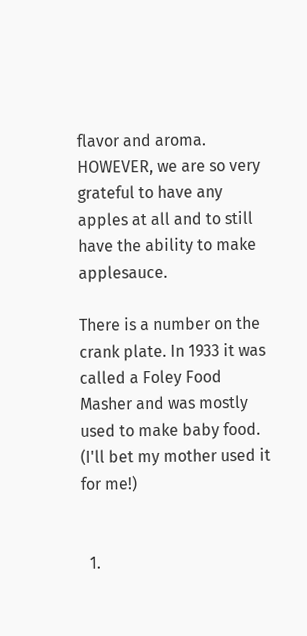flavor and aroma. HOWEVER, we are so very grateful to have any apples at all and to still have the ability to make applesauce.

There is a number on the crank plate. In 1933 it was called a Foley Food Masher and was mostly used to make baby food. (I'll bet my mother used it for me!)


  1.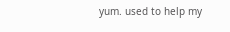yum. used to help my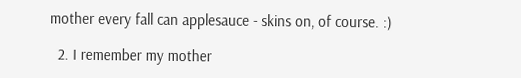mother every fall can applesauce - skins on, of course. :)

  2. I remember my mother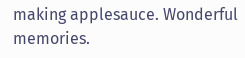making applesauce. Wonderful memories.